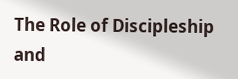The Role of Discipleship and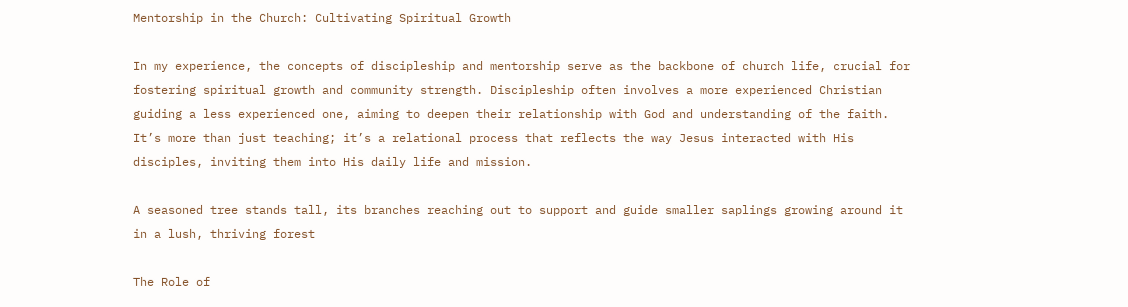Mentorship in the Church: Cultivating Spiritual Growth

In my experience, the concepts of discipleship and mentorship serve as the backbone of church life, crucial for fostering spiritual growth and community strength. Discipleship often involves a more experienced Christian guiding a less experienced one, aiming to deepen their relationship with God and understanding of the faith. It’s more than just teaching; it’s a relational process that reflects the way Jesus interacted with His disciples, inviting them into His daily life and mission.

A seasoned tree stands tall, its branches reaching out to support and guide smaller saplings growing around it in a lush, thriving forest

The Role of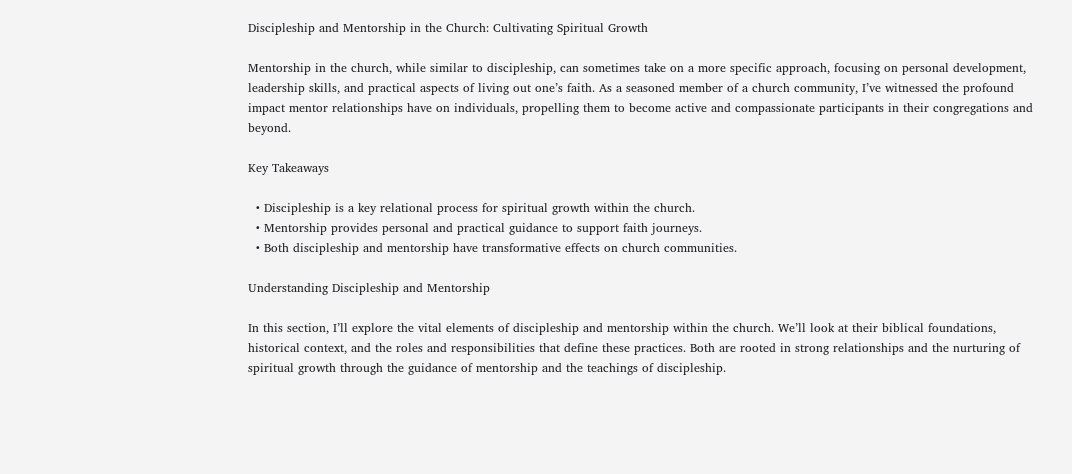Discipleship and Mentorship in the Church: Cultivating Spiritual Growth

Mentorship in the church, while similar to discipleship, can sometimes take on a more specific approach, focusing on personal development, leadership skills, and practical aspects of living out one’s faith. As a seasoned member of a church community, I’ve witnessed the profound impact mentor relationships have on individuals, propelling them to become active and compassionate participants in their congregations and beyond.

Key Takeaways

  • Discipleship is a key relational process for spiritual growth within the church.
  • Mentorship provides personal and practical guidance to support faith journeys.
  • Both discipleship and mentorship have transformative effects on church communities.

Understanding Discipleship and Mentorship

In this section, I’ll explore the vital elements of discipleship and mentorship within the church. We’ll look at their biblical foundations, historical context, and the roles and responsibilities that define these practices. Both are rooted in strong relationships and the nurturing of spiritual growth through the guidance of mentorship and the teachings of discipleship.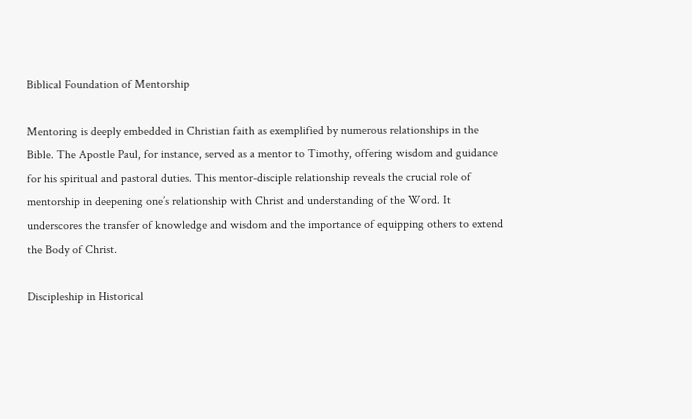Biblical Foundation of Mentorship

Mentoring is deeply embedded in Christian faith as exemplified by numerous relationships in the Bible. The Apostle Paul, for instance, served as a mentor to Timothy, offering wisdom and guidance for his spiritual and pastoral duties. This mentor-disciple relationship reveals the crucial role of mentorship in deepening one’s relationship with Christ and understanding of the Word. It underscores the transfer of knowledge and wisdom and the importance of equipping others to extend the Body of Christ.

Discipleship in Historical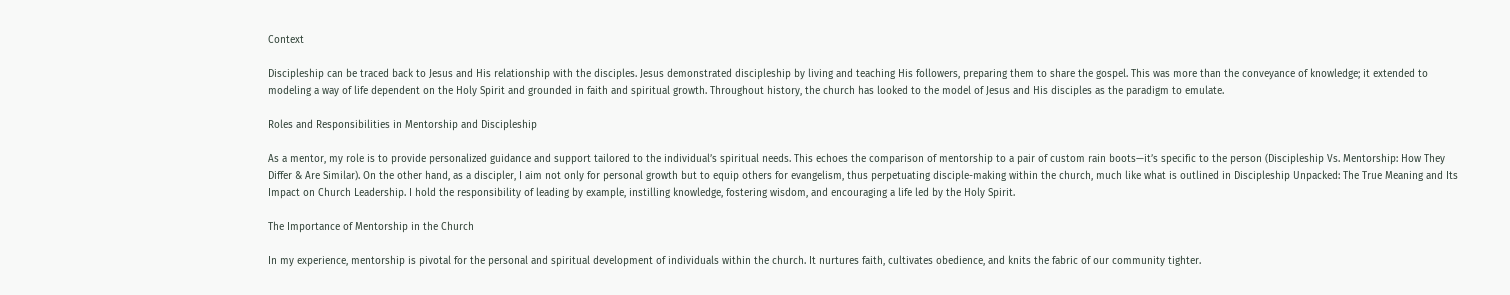Context

Discipleship can be traced back to Jesus and His relationship with the disciples. Jesus demonstrated discipleship by living and teaching His followers, preparing them to share the gospel. This was more than the conveyance of knowledge; it extended to modeling a way of life dependent on the Holy Spirit and grounded in faith and spiritual growth. Throughout history, the church has looked to the model of Jesus and His disciples as the paradigm to emulate.

Roles and Responsibilities in Mentorship and Discipleship

As a mentor, my role is to provide personalized guidance and support tailored to the individual’s spiritual needs. This echoes the comparison of mentorship to a pair of custom rain boots—it’s specific to the person (Discipleship Vs. Mentorship: How They Differ & Are Similar). On the other hand, as a discipler, I aim not only for personal growth but to equip others for evangelism, thus perpetuating disciple-making within the church, much like what is outlined in Discipleship Unpacked: The True Meaning and Its Impact on Church Leadership. I hold the responsibility of leading by example, instilling knowledge, fostering wisdom, and encouraging a life led by the Holy Spirit.

The Importance of Mentorship in the Church

In my experience, mentorship is pivotal for the personal and spiritual development of individuals within the church. It nurtures faith, cultivates obedience, and knits the fabric of our community tighter.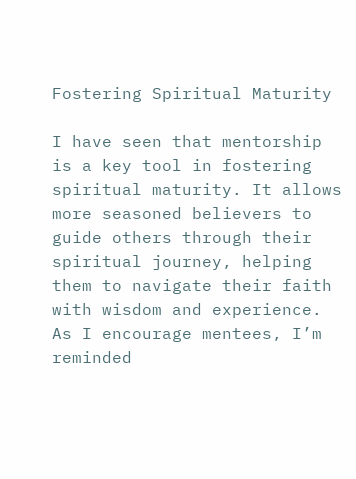Fostering Spiritual Maturity

I have seen that mentorship is a key tool in fostering spiritual maturity. It allows more seasoned believers to guide others through their spiritual journey, helping them to navigate their faith with wisdom and experience. As I encourage mentees, I’m reminded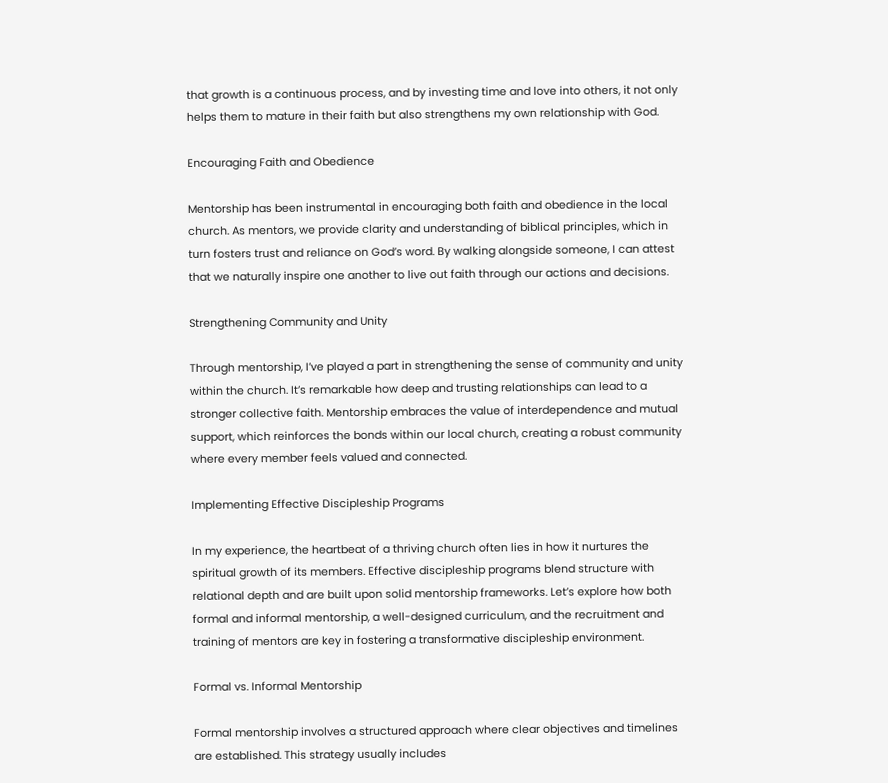that growth is a continuous process, and by investing time and love into others, it not only helps them to mature in their faith but also strengthens my own relationship with God.

Encouraging Faith and Obedience

Mentorship has been instrumental in encouraging both faith and obedience in the local church. As mentors, we provide clarity and understanding of biblical principles, which in turn fosters trust and reliance on God’s word. By walking alongside someone, I can attest that we naturally inspire one another to live out faith through our actions and decisions.

Strengthening Community and Unity

Through mentorship, I’ve played a part in strengthening the sense of community and unity within the church. It’s remarkable how deep and trusting relationships can lead to a stronger collective faith. Mentorship embraces the value of interdependence and mutual support, which reinforces the bonds within our local church, creating a robust community where every member feels valued and connected.

Implementing Effective Discipleship Programs

In my experience, the heartbeat of a thriving church often lies in how it nurtures the spiritual growth of its members. Effective discipleship programs blend structure with relational depth and are built upon solid mentorship frameworks. Let’s explore how both formal and informal mentorship, a well-designed curriculum, and the recruitment and training of mentors are key in fostering a transformative discipleship environment.

Formal vs. Informal Mentorship

Formal mentorship involves a structured approach where clear objectives and timelines are established. This strategy usually includes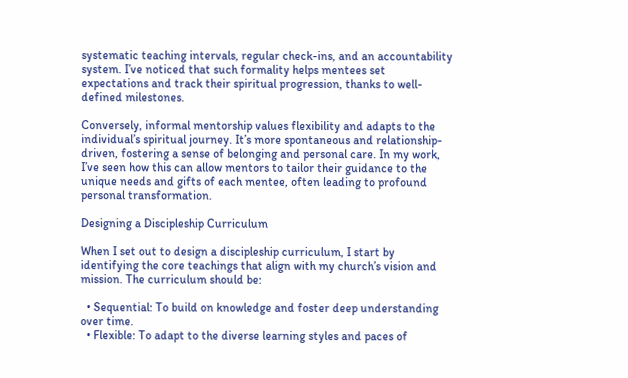systematic teaching intervals, regular check-ins, and an accountability system. I’ve noticed that such formality helps mentees set expectations and track their spiritual progression, thanks to well-defined milestones.

Conversely, informal mentorship values flexibility and adapts to the individual’s spiritual journey. It’s more spontaneous and relationship-driven, fostering a sense of belonging and personal care. In my work, I’ve seen how this can allow mentors to tailor their guidance to the unique needs and gifts of each mentee, often leading to profound personal transformation.

Designing a Discipleship Curriculum

When I set out to design a discipleship curriculum, I start by identifying the core teachings that align with my church’s vision and mission. The curriculum should be:

  • Sequential: To build on knowledge and foster deep understanding over time.
  • Flexible: To adapt to the diverse learning styles and paces of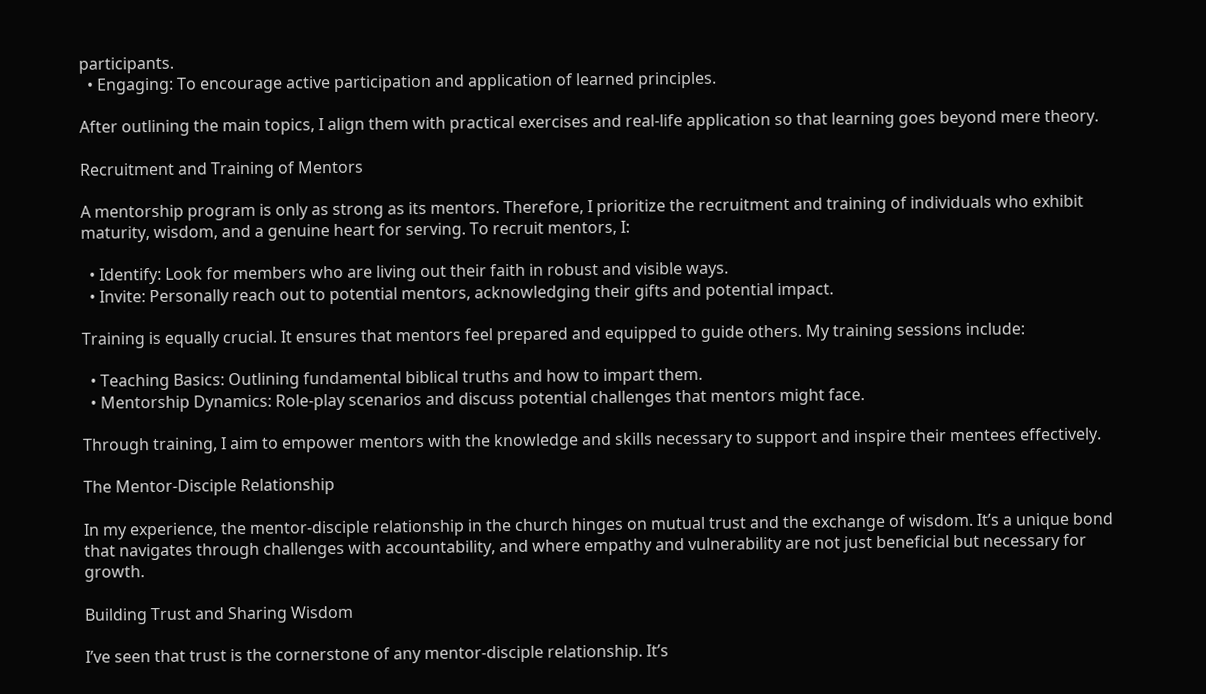participants.
  • Engaging: To encourage active participation and application of learned principles.

After outlining the main topics, I align them with practical exercises and real-life application so that learning goes beyond mere theory.

Recruitment and Training of Mentors

A mentorship program is only as strong as its mentors. Therefore, I prioritize the recruitment and training of individuals who exhibit maturity, wisdom, and a genuine heart for serving. To recruit mentors, I:

  • Identify: Look for members who are living out their faith in robust and visible ways.
  • Invite: Personally reach out to potential mentors, acknowledging their gifts and potential impact.

Training is equally crucial. It ensures that mentors feel prepared and equipped to guide others. My training sessions include:

  • Teaching Basics: Outlining fundamental biblical truths and how to impart them.
  • Mentorship Dynamics: Role-play scenarios and discuss potential challenges that mentors might face.

Through training, I aim to empower mentors with the knowledge and skills necessary to support and inspire their mentees effectively.

The Mentor-Disciple Relationship

In my experience, the mentor-disciple relationship in the church hinges on mutual trust and the exchange of wisdom. It’s a unique bond that navigates through challenges with accountability, and where empathy and vulnerability are not just beneficial but necessary for growth.

Building Trust and Sharing Wisdom

I’ve seen that trust is the cornerstone of any mentor-disciple relationship. It’s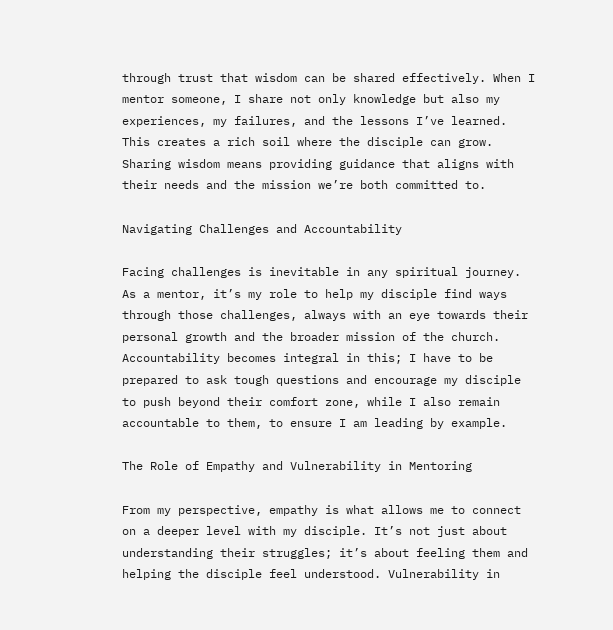through trust that wisdom can be shared effectively. When I mentor someone, I share not only knowledge but also my experiences, my failures, and the lessons I’ve learned. This creates a rich soil where the disciple can grow. Sharing wisdom means providing guidance that aligns with their needs and the mission we’re both committed to.

Navigating Challenges and Accountability

Facing challenges is inevitable in any spiritual journey. As a mentor, it’s my role to help my disciple find ways through those challenges, always with an eye towards their personal growth and the broader mission of the church. Accountability becomes integral in this; I have to be prepared to ask tough questions and encourage my disciple to push beyond their comfort zone, while I also remain accountable to them, to ensure I am leading by example.

The Role of Empathy and Vulnerability in Mentoring

From my perspective, empathy is what allows me to connect on a deeper level with my disciple. It’s not just about understanding their struggles; it’s about feeling them and helping the disciple feel understood. Vulnerability in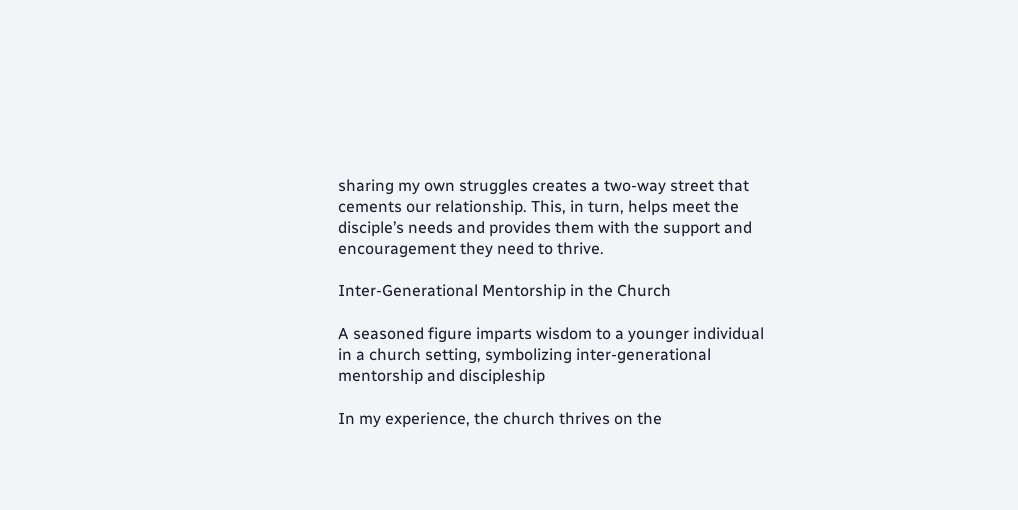sharing my own struggles creates a two-way street that cements our relationship. This, in turn, helps meet the disciple’s needs and provides them with the support and encouragement they need to thrive.

Inter-Generational Mentorship in the Church

A seasoned figure imparts wisdom to a younger individual in a church setting, symbolizing inter-generational mentorship and discipleship

In my experience, the church thrives on the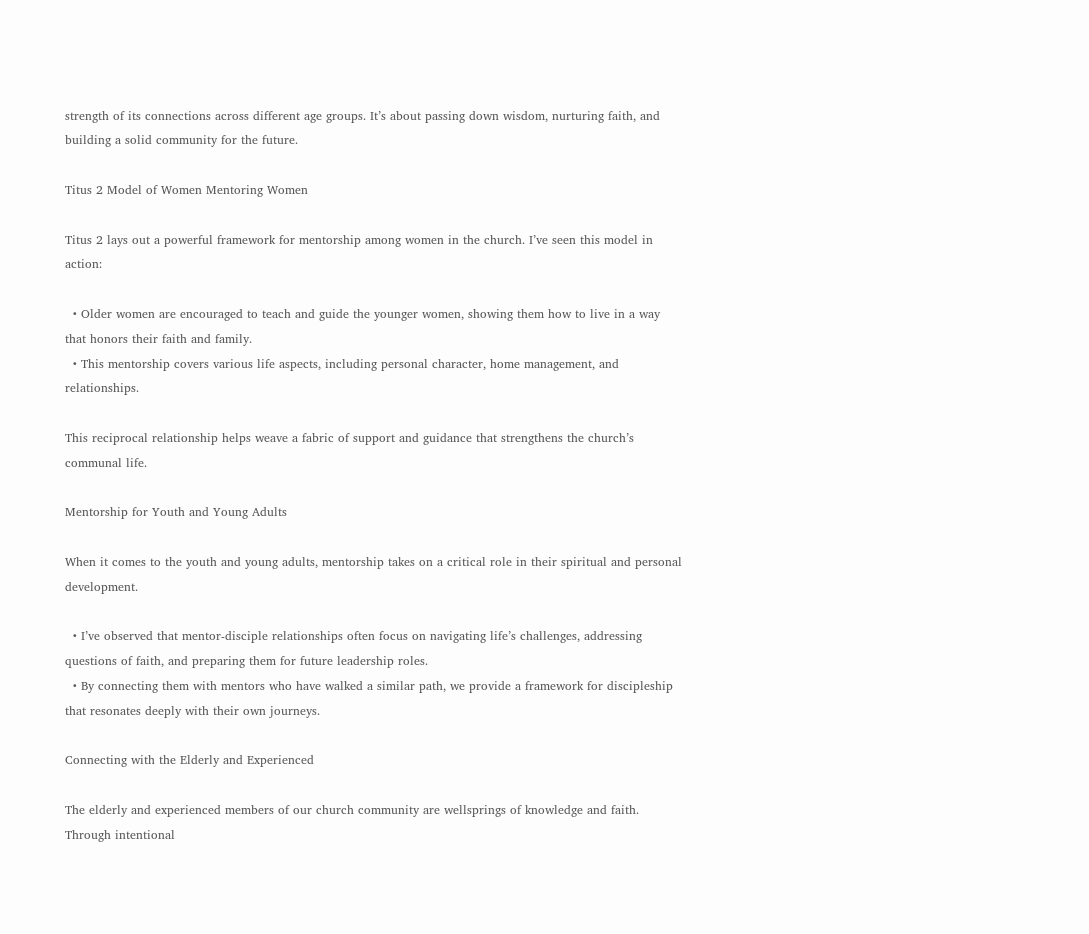strength of its connections across different age groups. It’s about passing down wisdom, nurturing faith, and building a solid community for the future.

Titus 2 Model of Women Mentoring Women

Titus 2 lays out a powerful framework for mentorship among women in the church. I’ve seen this model in action:

  • Older women are encouraged to teach and guide the younger women, showing them how to live in a way that honors their faith and family.
  • This mentorship covers various life aspects, including personal character, home management, and relationships.

This reciprocal relationship helps weave a fabric of support and guidance that strengthens the church’s communal life.

Mentorship for Youth and Young Adults

When it comes to the youth and young adults, mentorship takes on a critical role in their spiritual and personal development.

  • I’ve observed that mentor-disciple relationships often focus on navigating life’s challenges, addressing questions of faith, and preparing them for future leadership roles.
  • By connecting them with mentors who have walked a similar path, we provide a framework for discipleship that resonates deeply with their own journeys.

Connecting with the Elderly and Experienced

The elderly and experienced members of our church community are wellsprings of knowledge and faith. Through intentional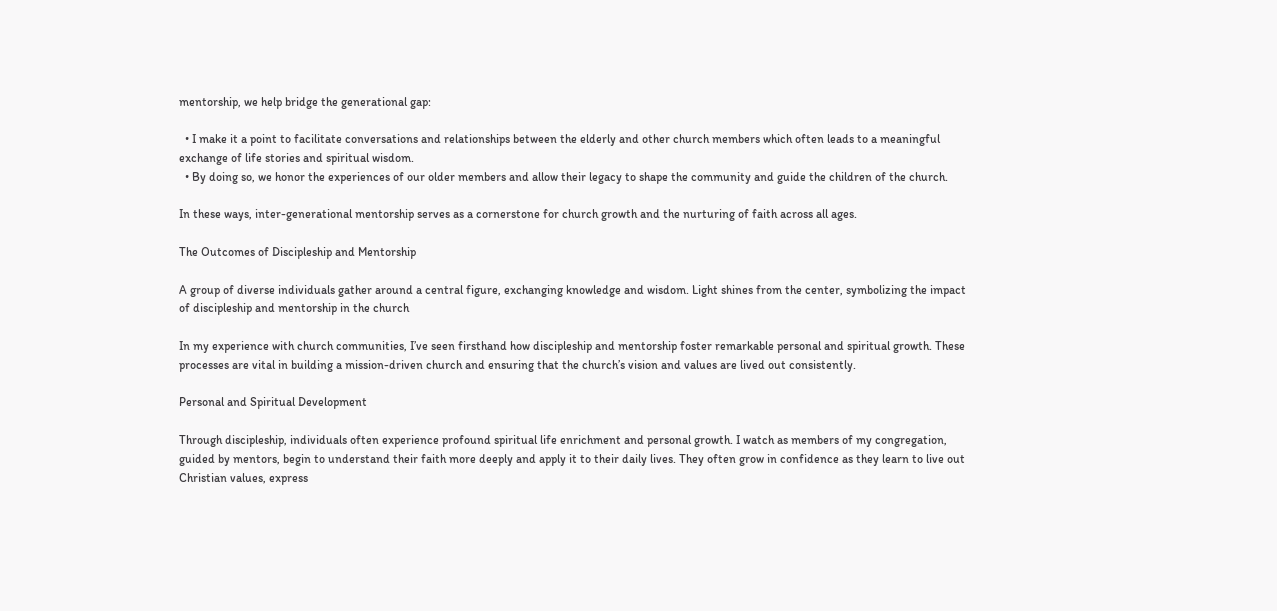mentorship, we help bridge the generational gap:

  • I make it a point to facilitate conversations and relationships between the elderly and other church members which often leads to a meaningful exchange of life stories and spiritual wisdom.
  • By doing so, we honor the experiences of our older members and allow their legacy to shape the community and guide the children of the church.

In these ways, inter-generational mentorship serves as a cornerstone for church growth and the nurturing of faith across all ages.

The Outcomes of Discipleship and Mentorship

A group of diverse individuals gather around a central figure, exchanging knowledge and wisdom. Light shines from the center, symbolizing the impact of discipleship and mentorship in the church

In my experience with church communities, I’ve seen firsthand how discipleship and mentorship foster remarkable personal and spiritual growth. These processes are vital in building a mission-driven church and ensuring that the church’s vision and values are lived out consistently.

Personal and Spiritual Development

Through discipleship, individuals often experience profound spiritual life enrichment and personal growth. I watch as members of my congregation, guided by mentors, begin to understand their faith more deeply and apply it to their daily lives. They often grow in confidence as they learn to live out Christian values, express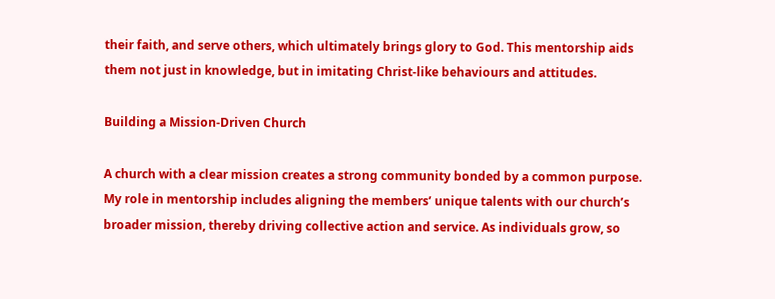their faith, and serve others, which ultimately brings glory to God. This mentorship aids them not just in knowledge, but in imitating Christ-like behaviours and attitudes.

Building a Mission-Driven Church

A church with a clear mission creates a strong community bonded by a common purpose. My role in mentorship includes aligning the members’ unique talents with our church’s broader mission, thereby driving collective action and service. As individuals grow, so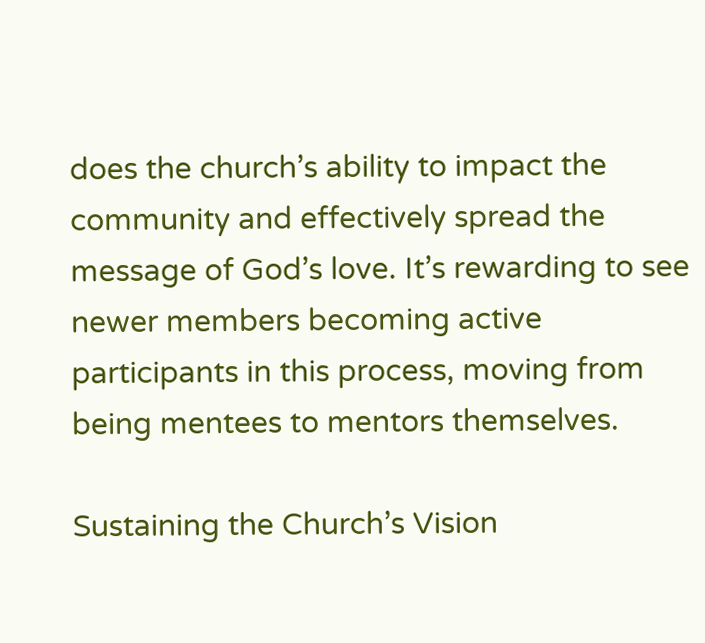does the church’s ability to impact the community and effectively spread the message of God’s love. It’s rewarding to see newer members becoming active participants in this process, moving from being mentees to mentors themselves.

Sustaining the Church’s Vision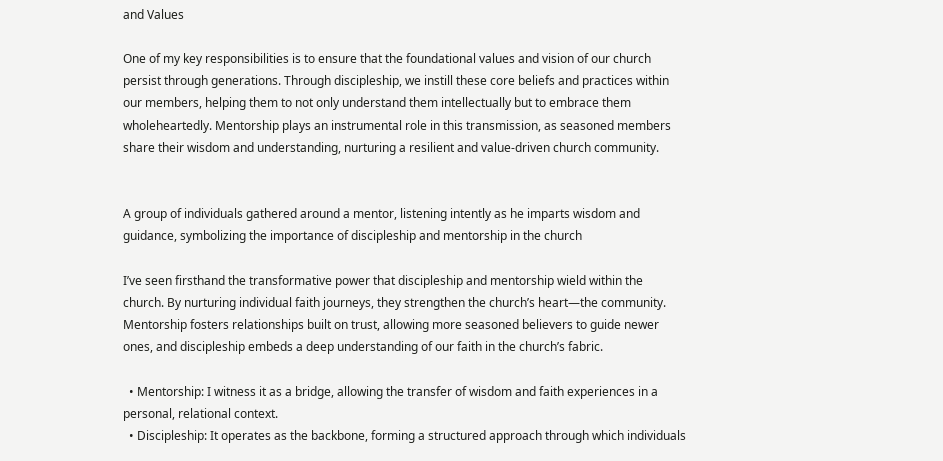and Values

One of my key responsibilities is to ensure that the foundational values and vision of our church persist through generations. Through discipleship, we instill these core beliefs and practices within our members, helping them to not only understand them intellectually but to embrace them wholeheartedly. Mentorship plays an instrumental role in this transmission, as seasoned members share their wisdom and understanding, nurturing a resilient and value-driven church community.


A group of individuals gathered around a mentor, listening intently as he imparts wisdom and guidance, symbolizing the importance of discipleship and mentorship in the church

I’ve seen firsthand the transformative power that discipleship and mentorship wield within the church. By nurturing individual faith journeys, they strengthen the church’s heart—the community. Mentorship fosters relationships built on trust, allowing more seasoned believers to guide newer ones, and discipleship embeds a deep understanding of our faith in the church’s fabric.

  • Mentorship: I witness it as a bridge, allowing the transfer of wisdom and faith experiences in a personal, relational context.
  • Discipleship: It operates as the backbone, forming a structured approach through which individuals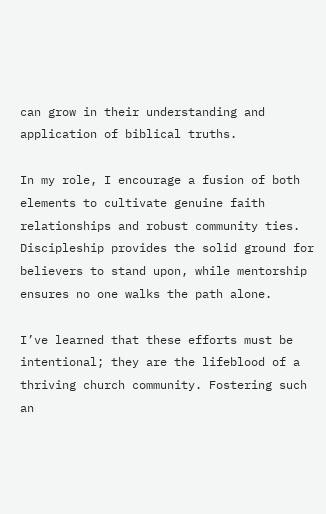can grow in their understanding and application of biblical truths.

In my role, I encourage a fusion of both elements to cultivate genuine faith relationships and robust community ties. Discipleship provides the solid ground for believers to stand upon, while mentorship ensures no one walks the path alone.

I’ve learned that these efforts must be intentional; they are the lifeblood of a thriving church community. Fostering such an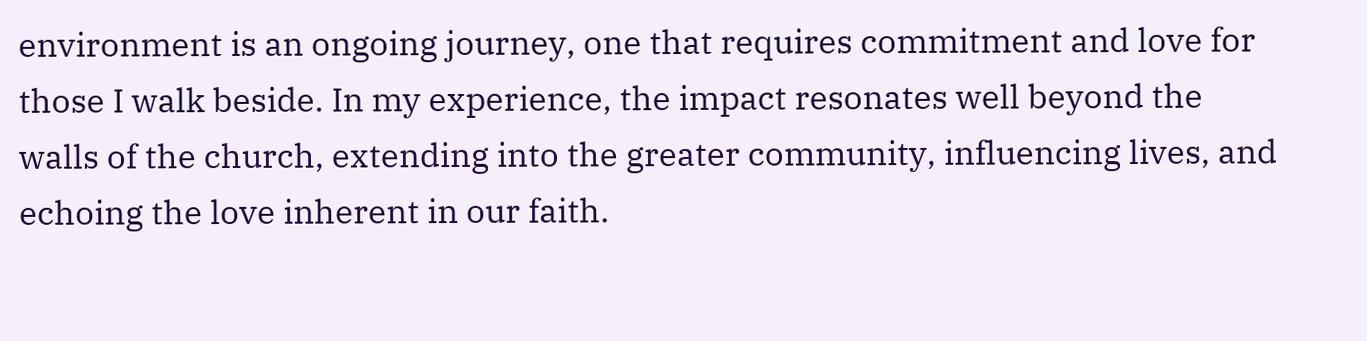environment is an ongoing journey, one that requires commitment and love for those I walk beside. In my experience, the impact resonates well beyond the walls of the church, extending into the greater community, influencing lives, and echoing the love inherent in our faith.